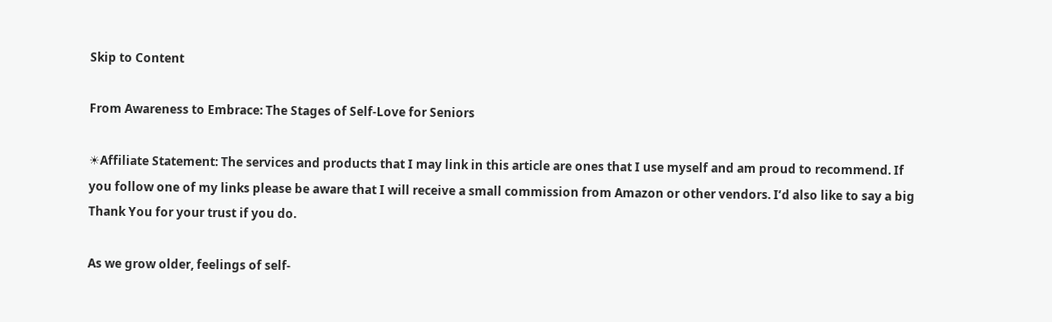Skip to Content

From Awareness to Embrace: The Stages of Self-Love for Seniors

☀Affiliate Statement: The services and products that I may link in this article are ones that I use myself and am proud to recommend. If you follow one of my links please be aware that I will receive a small commission from Amazon or other vendors. I’d also like to say a big Thank You for your trust if you do.

As we grow older, feelings of self-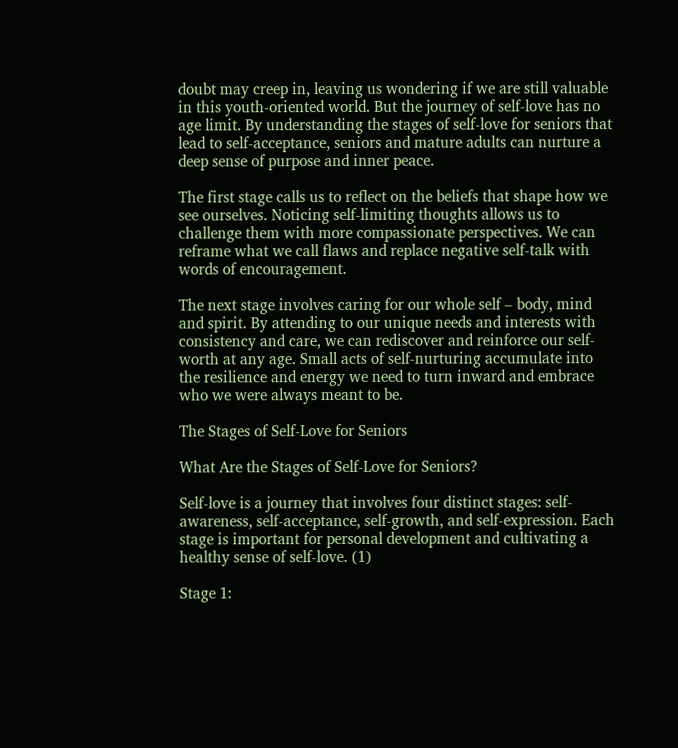doubt may creep in, leaving us wondering if we are still valuable in this youth-oriented world. But the journey of self-love has no age limit. By understanding the stages of self-love for seniors that lead to self-acceptance, seniors and mature adults can nurture a deep sense of purpose and inner peace.

The first stage calls us to reflect on the beliefs that shape how we see ourselves. Noticing self-limiting thoughts allows us to challenge them with more compassionate perspectives. We can reframe what we call flaws and replace negative self-talk with words of encouragement.

The next stage involves caring for our whole self – body, mind and spirit. By attending to our unique needs and interests with consistency and care, we can rediscover and reinforce our self-worth at any age. Small acts of self-nurturing accumulate into the resilience and energy we need to turn inward and embrace who we were always meant to be.

The Stages of Self-Love for Seniors

What Are the Stages of Self-Love for Seniors?

Self-love is a journey that involves four distinct stages: self-awareness, self-acceptance, self-growth, and self-expression. Each stage is important for personal development and cultivating a healthy sense of self-love. (1)

Stage 1: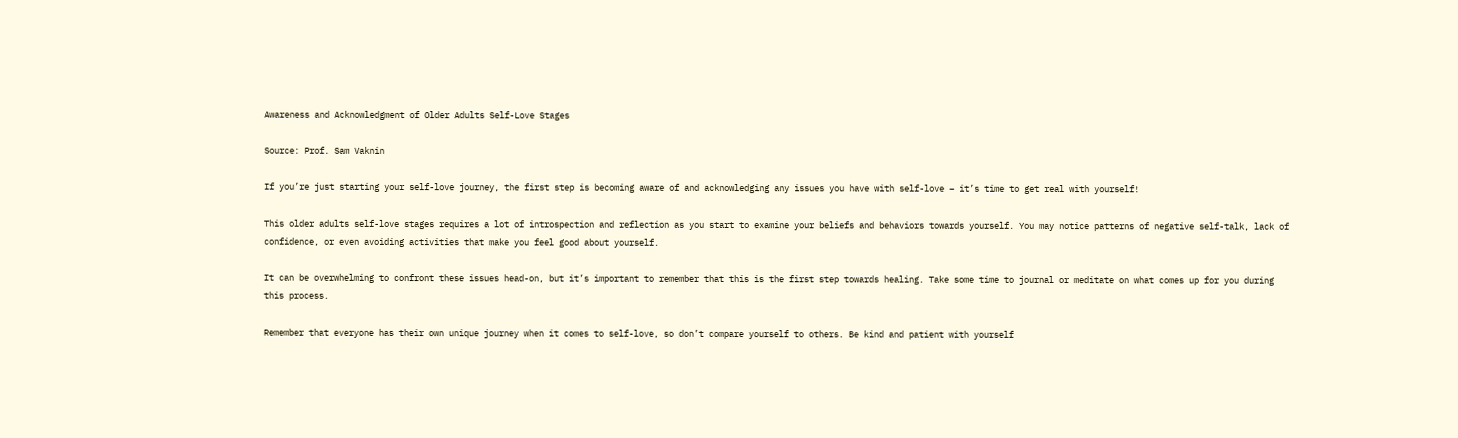Awareness and Acknowledgment of Older Adults Self-Love Stages

Source: Prof. Sam Vaknin

If you’re just starting your self-love journey, the first step is becoming aware of and acknowledging any issues you have with self-love – it’s time to get real with yourself!

This older adults self-love stages requires a lot of introspection and reflection as you start to examine your beliefs and behaviors towards yourself. You may notice patterns of negative self-talk, lack of confidence, or even avoiding activities that make you feel good about yourself.

It can be overwhelming to confront these issues head-on, but it’s important to remember that this is the first step towards healing. Take some time to journal or meditate on what comes up for you during this process.

Remember that everyone has their own unique journey when it comes to self-love, so don’t compare yourself to others. Be kind and patient with yourself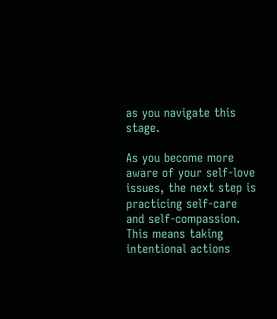as you navigate this stage.

As you become more aware of your self-love issues, the next step is practicing self-care and self-compassion. This means taking intentional actions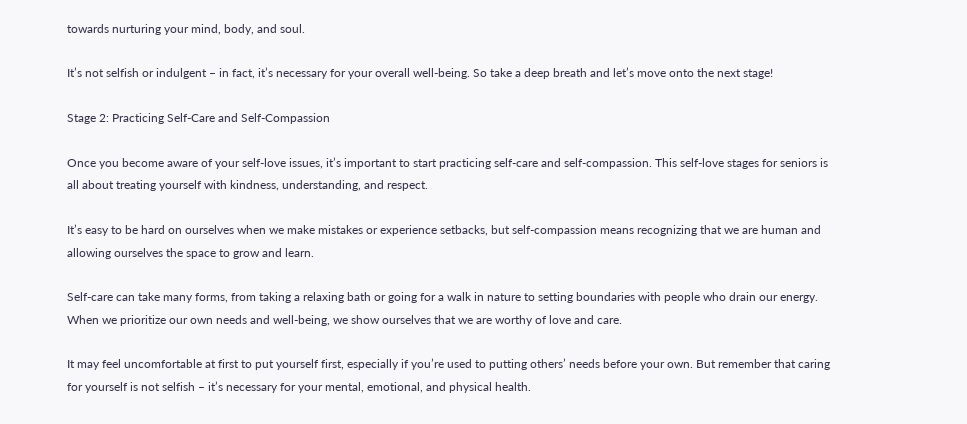towards nurturing your mind, body, and soul.

It’s not selfish or indulgent – in fact, it’s necessary for your overall well-being. So take a deep breath and let’s move onto the next stage!

Stage 2: Practicing Self-Care and Self-Compassion

Once you become aware of your self-love issues, it’s important to start practicing self-care and self-compassion. This self-love stages for seniors is all about treating yourself with kindness, understanding, and respect.

It’s easy to be hard on ourselves when we make mistakes or experience setbacks, but self-compassion means recognizing that we are human and allowing ourselves the space to grow and learn.

Self-care can take many forms, from taking a relaxing bath or going for a walk in nature to setting boundaries with people who drain our energy. When we prioritize our own needs and well-being, we show ourselves that we are worthy of love and care.

It may feel uncomfortable at first to put yourself first, especially if you’re used to putting others’ needs before your own. But remember that caring for yourself is not selfish – it’s necessary for your mental, emotional, and physical health.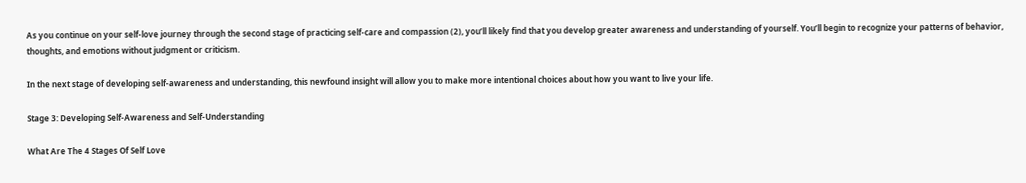As you continue on your self-love journey through the second stage of practicing self-care and compassion (2), you’ll likely find that you develop greater awareness and understanding of yourself. You’ll begin to recognize your patterns of behavior, thoughts, and emotions without judgment or criticism.

In the next stage of developing self-awareness and understanding, this newfound insight will allow you to make more intentional choices about how you want to live your life.

Stage 3: Developing Self-Awareness and Self-Understanding

What Are The 4 Stages Of Self Love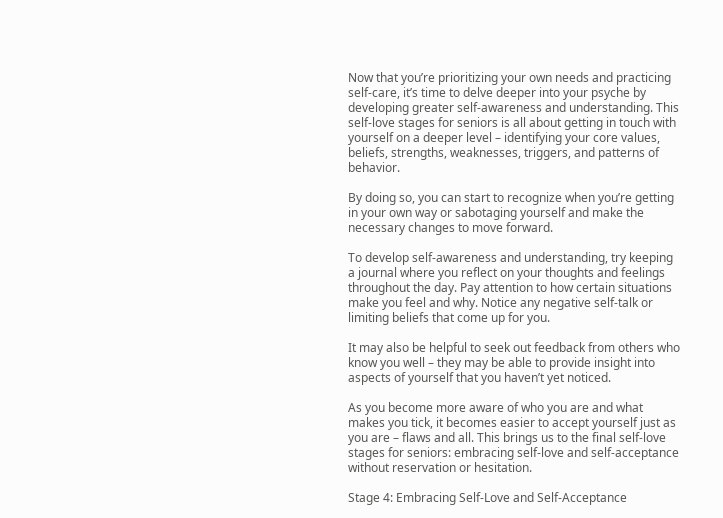Now that you’re prioritizing your own needs and practicing self-care, it’s time to delve deeper into your psyche by developing greater self-awareness and understanding. This self-love stages for seniors is all about getting in touch with yourself on a deeper level – identifying your core values, beliefs, strengths, weaknesses, triggers, and patterns of behavior.

By doing so, you can start to recognize when you’re getting in your own way or sabotaging yourself and make the necessary changes to move forward.

To develop self-awareness and understanding, try keeping a journal where you reflect on your thoughts and feelings throughout the day. Pay attention to how certain situations make you feel and why. Notice any negative self-talk or limiting beliefs that come up for you.

It may also be helpful to seek out feedback from others who know you well – they may be able to provide insight into aspects of yourself that you haven’t yet noticed.

As you become more aware of who you are and what makes you tick, it becomes easier to accept yourself just as you are – flaws and all. This brings us to the final self-love stages for seniors: embracing self-love and self-acceptance without reservation or hesitation.

Stage 4: Embracing Self-Love and Self-Acceptance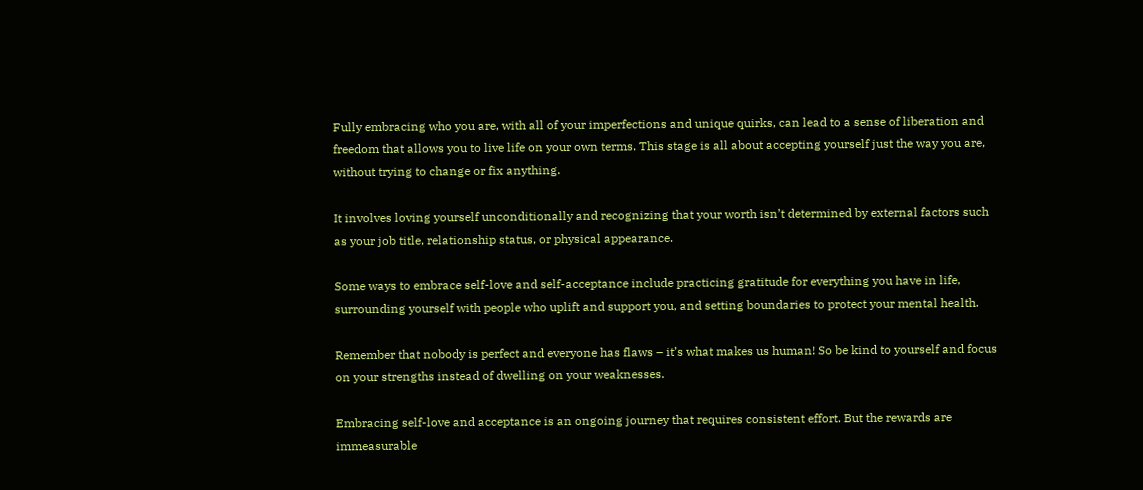Fully embracing who you are, with all of your imperfections and unique quirks, can lead to a sense of liberation and freedom that allows you to live life on your own terms. This stage is all about accepting yourself just the way you are, without trying to change or fix anything.

It involves loving yourself unconditionally and recognizing that your worth isn’t determined by external factors such as your job title, relationship status, or physical appearance.

Some ways to embrace self-love and self-acceptance include practicing gratitude for everything you have in life, surrounding yourself with people who uplift and support you, and setting boundaries to protect your mental health.

Remember that nobody is perfect and everyone has flaws – it’s what makes us human! So be kind to yourself and focus on your strengths instead of dwelling on your weaknesses.

Embracing self-love and acceptance is an ongoing journey that requires consistent effort. But the rewards are immeasurable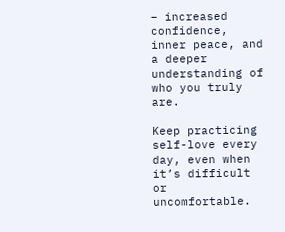– increased confidence, inner peace, and a deeper understanding of who you truly are.

Keep practicing self-love every day, even when it’s difficult or uncomfortable.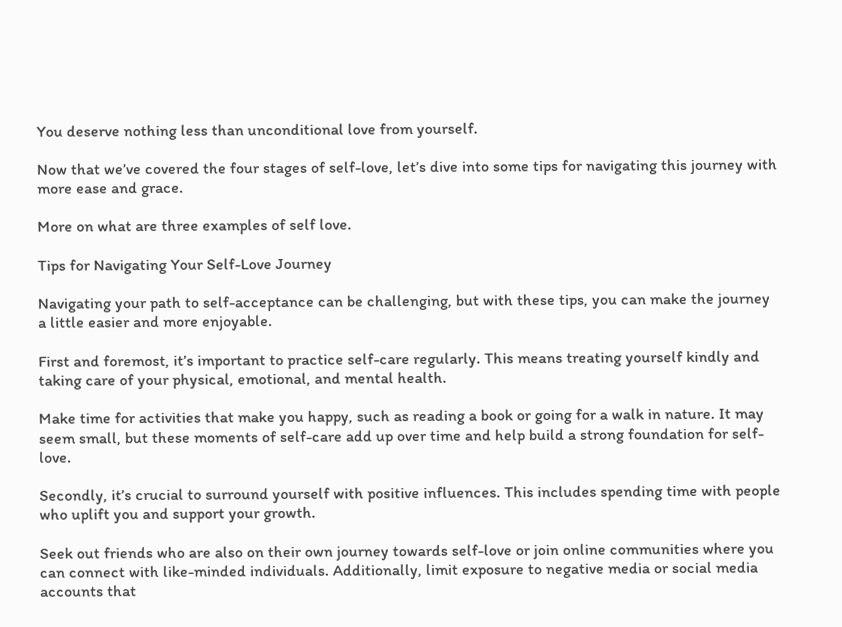You deserve nothing less than unconditional love from yourself.

Now that we’ve covered the four stages of self-love, let’s dive into some tips for navigating this journey with more ease and grace.

More on what are three examples of self love.

Tips for Navigating Your Self-Love Journey

Navigating your path to self-acceptance can be challenging, but with these tips, you can make the journey a little easier and more enjoyable.

First and foremost, it’s important to practice self-care regularly. This means treating yourself kindly and taking care of your physical, emotional, and mental health.

Make time for activities that make you happy, such as reading a book or going for a walk in nature. It may seem small, but these moments of self-care add up over time and help build a strong foundation for self-love.

Secondly, it’s crucial to surround yourself with positive influences. This includes spending time with people who uplift you and support your growth.

Seek out friends who are also on their own journey towards self-love or join online communities where you can connect with like-minded individuals. Additionally, limit exposure to negative media or social media accounts that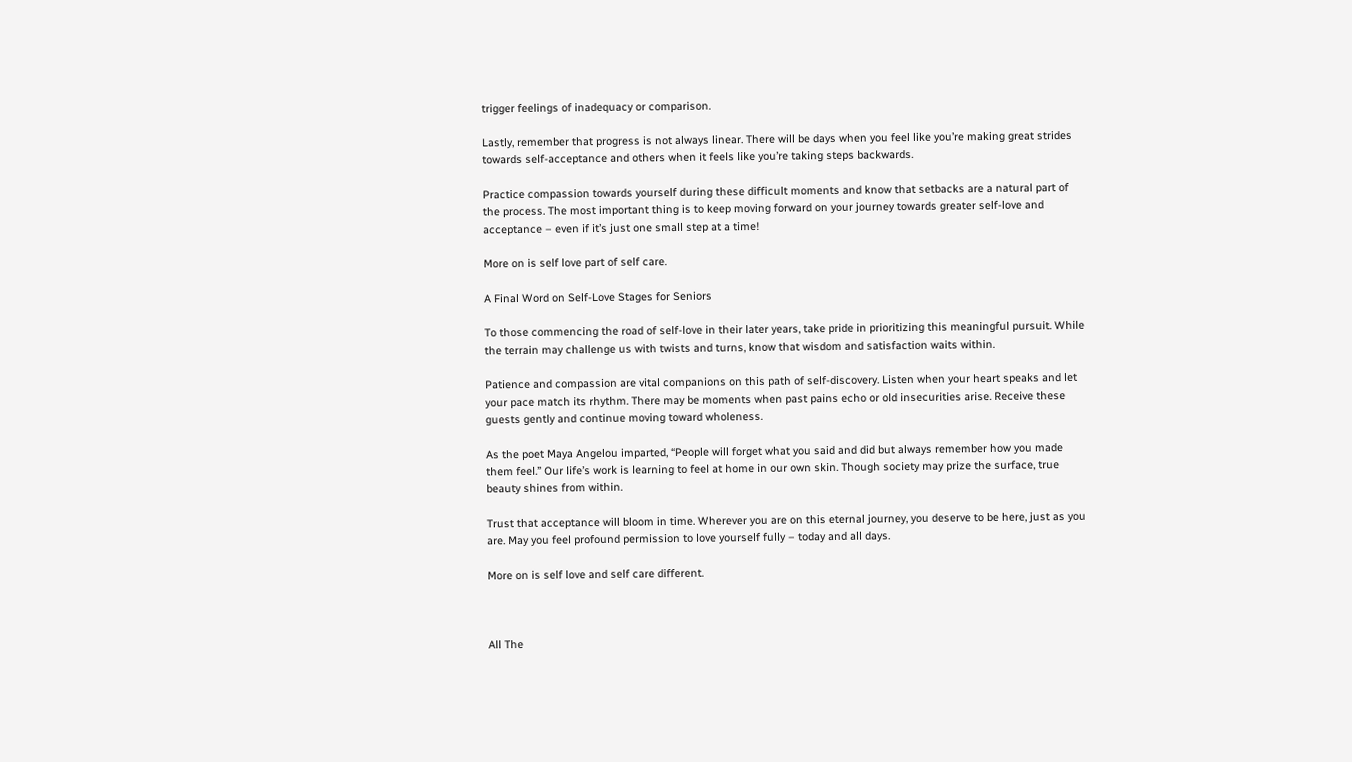trigger feelings of inadequacy or comparison.

Lastly, remember that progress is not always linear. There will be days when you feel like you’re making great strides towards self-acceptance and others when it feels like you’re taking steps backwards.

Practice compassion towards yourself during these difficult moments and know that setbacks are a natural part of the process. The most important thing is to keep moving forward on your journey towards greater self-love and acceptance – even if it’s just one small step at a time!

More on is self love part of self care.

A Final Word on Self-Love Stages for Seniors

To those commencing the road of self-love in their later years, take pride in prioritizing this meaningful pursuit. While the terrain may challenge us with twists and turns, know that wisdom and satisfaction waits within.

Patience and compassion are vital companions on this path of self-discovery. Listen when your heart speaks and let your pace match its rhythm. There may be moments when past pains echo or old insecurities arise. Receive these guests gently and continue moving toward wholeness.

As the poet Maya Angelou imparted, “People will forget what you said and did but always remember how you made them feel.” Our life’s work is learning to feel at home in our own skin. Though society may prize the surface, true beauty shines from within.

Trust that acceptance will bloom in time. Wherever you are on this eternal journey, you deserve to be here, just as you are. May you feel profound permission to love yourself fully – today and all days.

More on is self love and self care different.



All The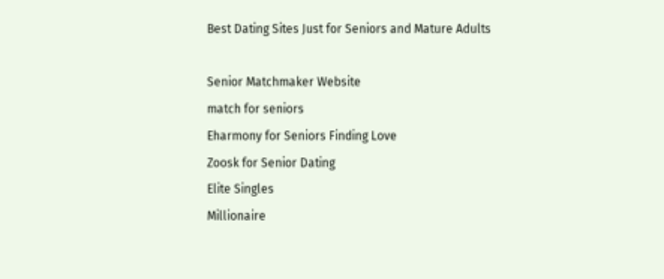Best Dating Sites Just for Seniors and Mature Adults

Senior Matchmaker Website
match for seniors
Eharmony for Seniors Finding Love
Zoosk for Senior Dating
Elite Singles
Millionaire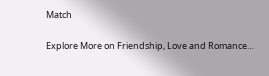Match

Explore More on Friendship, Love and Romance…